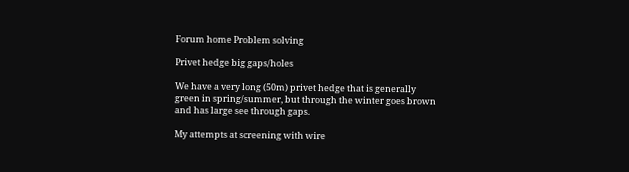Forum home Problem solving

Privet hedge big gaps/holes

We have a very long (50m) privet hedge that is generally green in spring/summer, but through the winter goes brown and has large see through gaps.

My attempts at screening with wire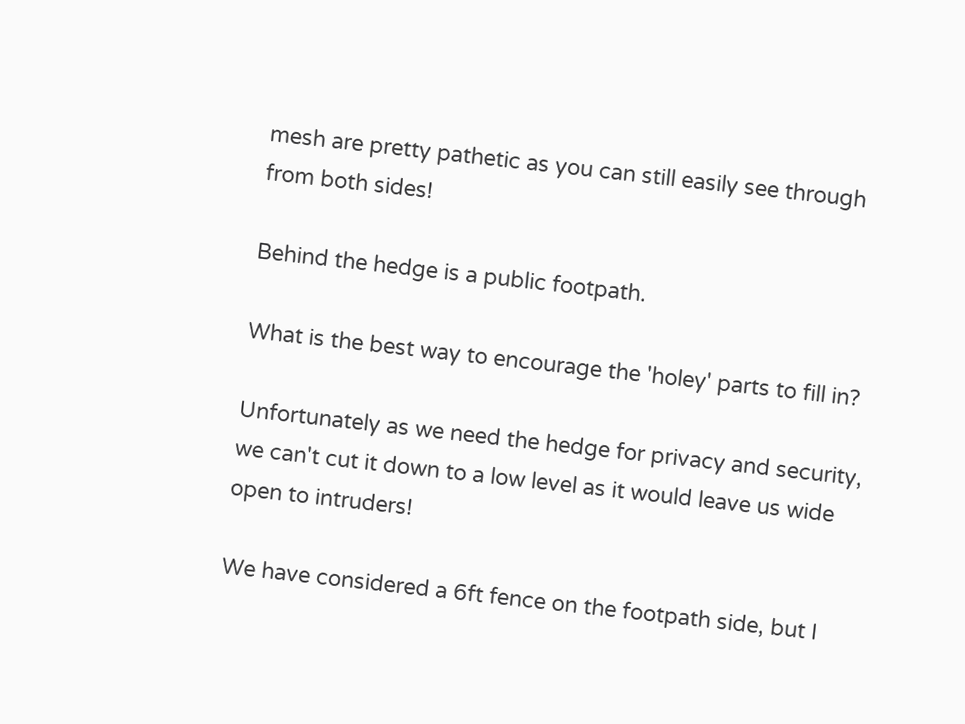mesh are pretty pathetic as you can still easily see through from both sides!

Behind the hedge is a public footpath.

What is the best way to encourage the 'holey' parts to fill in?

Unfortunately as we need the hedge for privacy and security, we can't cut it down to a low level as it would leave us wide open to intruders!

We have considered a 6ft fence on the footpath side, but I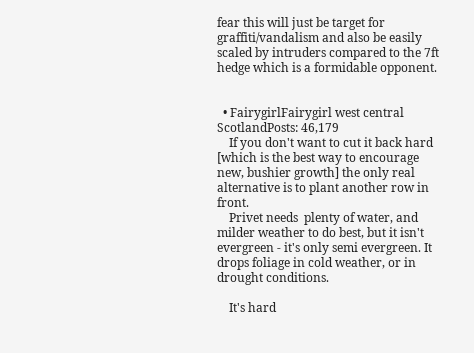fear this will just be target for graffiti/vandalism and also be easily scaled by intruders compared to the 7ft hedge which is a formidable opponent.


  • FairygirlFairygirl west central ScotlandPosts: 46,179
    If you don't want to cut it back hard [which is the best way to encourage new, bushier growth] the only real alternative is to plant another row in front.
    Privet needs  plenty of water, and milder weather to do best, but it isn't evergreen - it's only semi evergreen. It drops foliage in cold weather, or in drought conditions.

    It's hard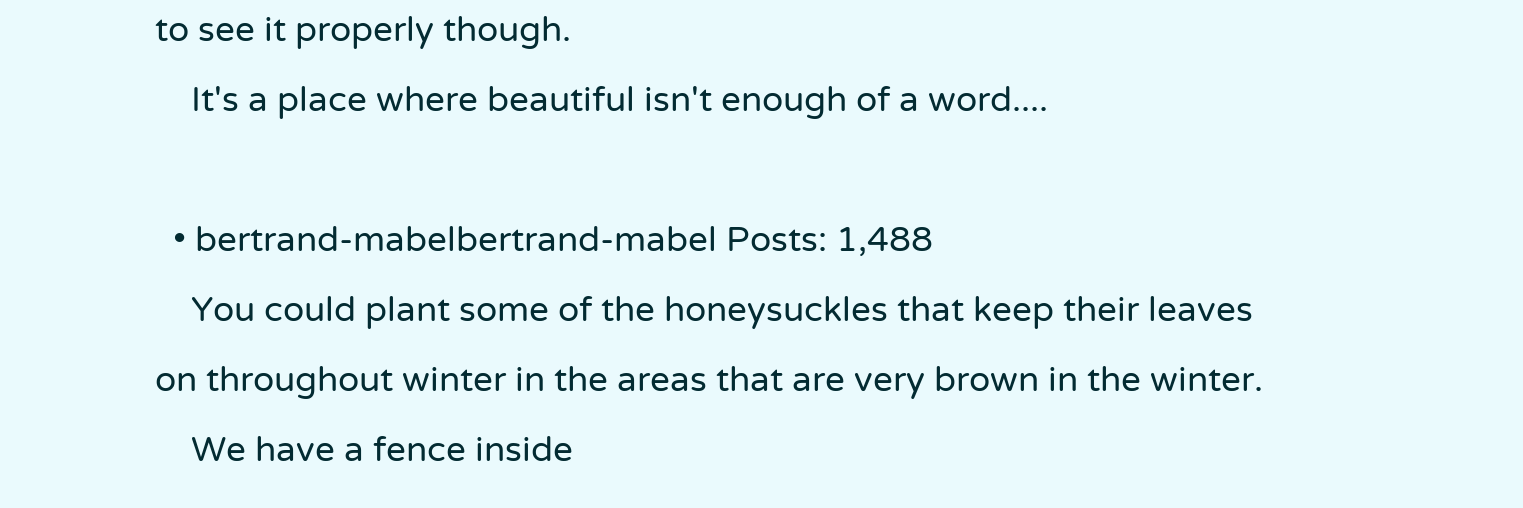to see it properly though.
    It's a place where beautiful isn't enough of a word....

  • bertrand-mabelbertrand-mabel Posts: 1,488
    You could plant some of the honeysuckles that keep their leaves on throughout winter in the areas that are very brown in the winter.
    We have a fence inside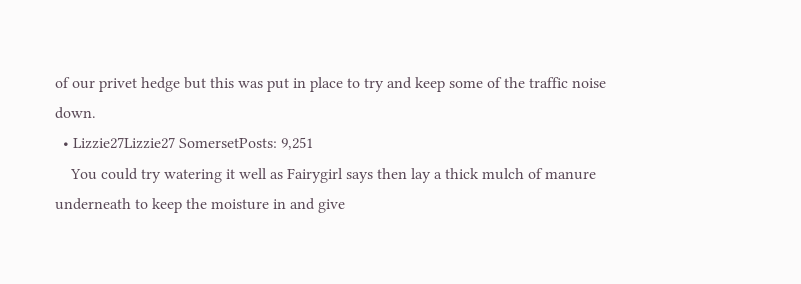of our privet hedge but this was put in place to try and keep some of the traffic noise down.
  • Lizzie27Lizzie27 SomersetPosts: 9,251
    You could try watering it well as Fairygirl says then lay a thick mulch of manure underneath to keep the moisture in and give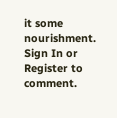it some nourishment.
Sign In or Register to comment.